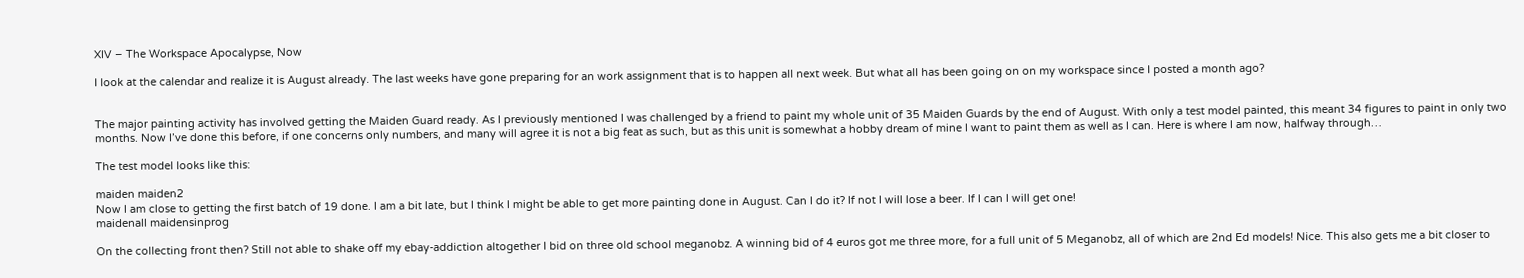XIV – The Workspace Apocalypse, Now

I look at the calendar and realize it is August already. The last weeks have gone preparing for an work assignment that is to happen all next week. But what all has been going on on my workspace since I posted a month ago?


The major painting activity has involved getting the Maiden Guard ready. As I previously mentioned I was challenged by a friend to paint my whole unit of 35 Maiden Guards by the end of August. With only a test model painted, this meant 34 figures to paint in only two months. Now I’ve done this before, if one concerns only numbers, and many will agree it is not a big feat as such, but as this unit is somewhat a hobby dream of mine I want to paint them as well as I can. Here is where I am now, halfway through…

The test model looks like this:

maiden maiden2
Now I am close to getting the first batch of 19 done. I am a bit late, but I think I might be able to get more painting done in August. Can I do it? If not I will lose a beer. If I can I will get one!
maidenall maidensinprog

On the collecting front then? Still not able to shake off my ebay-addiction altogether I bid on three old school meganobz. A winning bid of 4 euros got me three more, for a full unit of 5 Meganobz, all of which are 2nd Ed models! Nice. This also gets me a bit closer to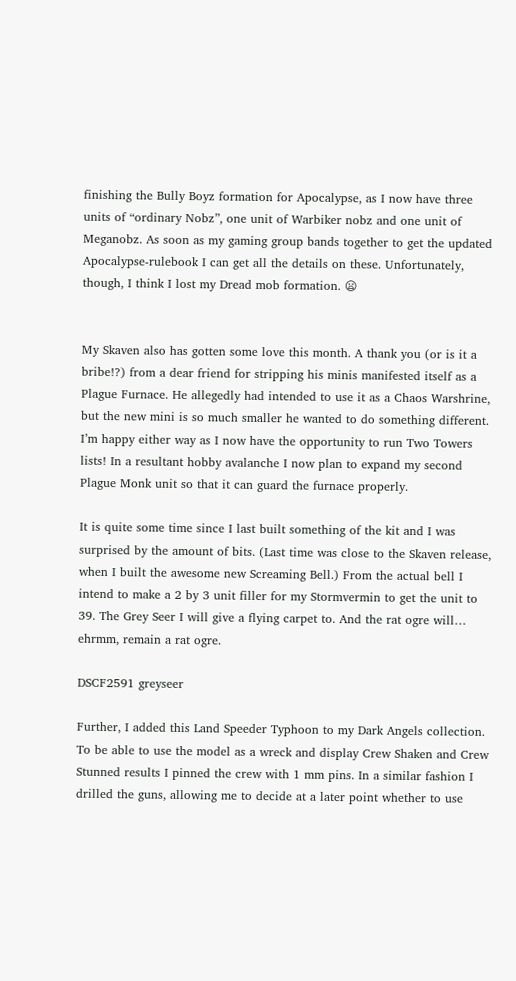finishing the Bully Boyz formation for Apocalypse, as I now have three units of “ordinary Nobz”, one unit of Warbiker nobz and one unit of Meganobz. As soon as my gaming group bands together to get the updated Apocalypse-rulebook I can get all the details on these. Unfortunately, though, I think I lost my Dread mob formation. 😦


My Skaven also has gotten some love this month. A thank you (or is it a bribe!?) from a dear friend for stripping his minis manifested itself as a Plague Furnace. He allegedly had intended to use it as a Chaos Warshrine, but the new mini is so much smaller he wanted to do something different. I’m happy either way as I now have the opportunity to run Two Towers lists! In a resultant hobby avalanche I now plan to expand my second Plague Monk unit so that it can guard the furnace properly.

It is quite some time since I last built something of the kit and I was surprised by the amount of bits. (Last time was close to the Skaven release, when I built the awesome new Screaming Bell.) From the actual bell I intend to make a 2 by 3 unit filler for my Stormvermin to get the unit to 39. The Grey Seer I will give a flying carpet to. And the rat ogre will… ehrmm, remain a rat ogre.

DSCF2591 greyseer

Further, I added this Land Speeder Typhoon to my Dark Angels collection. To be able to use the model as a wreck and display Crew Shaken and Crew Stunned results I pinned the crew with 1 mm pins. In a similar fashion I drilled the guns, allowing me to decide at a later point whether to use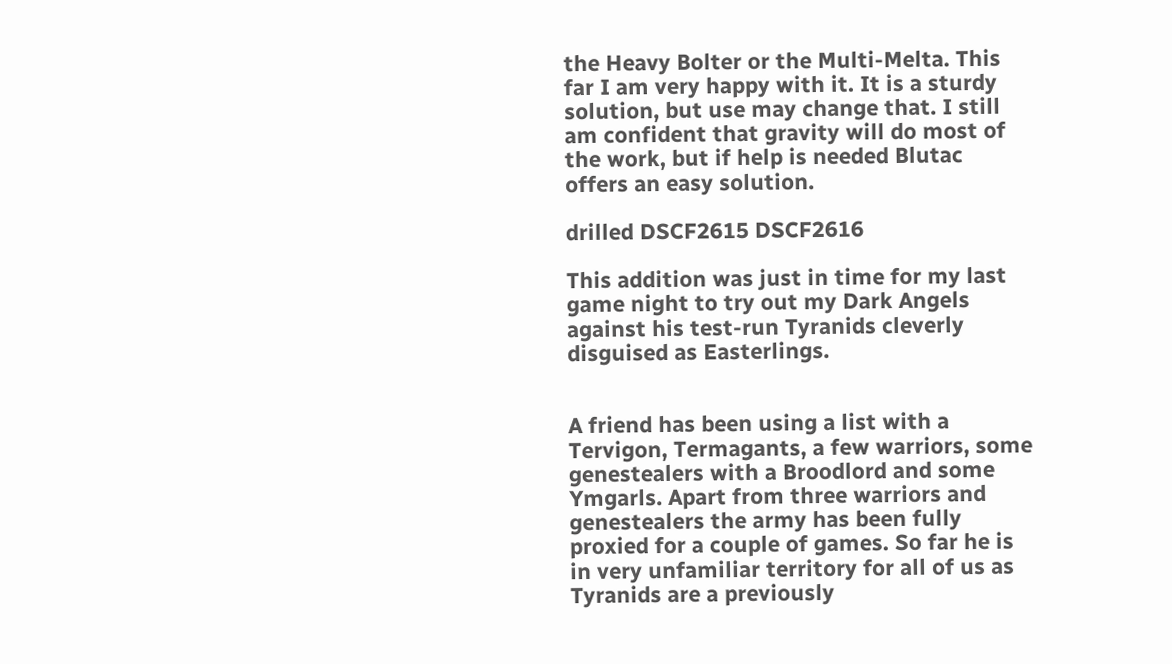the Heavy Bolter or the Multi-Melta. This far I am very happy with it. It is a sturdy solution, but use may change that. I still am confident that gravity will do most of the work, but if help is needed Blutac offers an easy solution.

drilled DSCF2615 DSCF2616

This addition was just in time for my last game night to try out my Dark Angels against his test-run Tyranids cleverly disguised as Easterlings.


A friend has been using a list with a Tervigon, Termagants, a few warriors, some genestealers with a Broodlord and some Ymgarls. Apart from three warriors and genestealers the army has been fully proxied for a couple of games. So far he is in very unfamiliar territory for all of us as Tyranids are a previously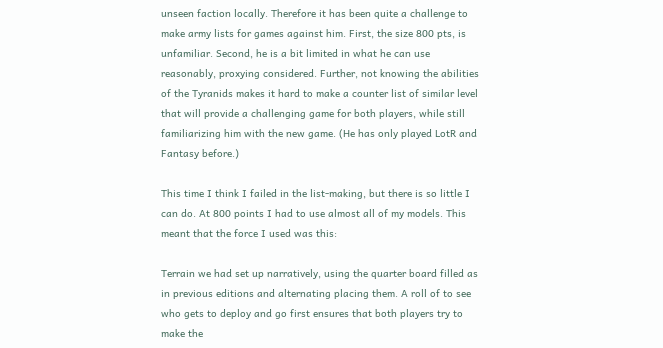unseen faction locally. Therefore it has been quite a challenge to make army lists for games against him. First, the size 800 pts, is unfamiliar. Second, he is a bit limited in what he can use reasonably, proxying considered. Further, not knowing the abilities of the Tyranids makes it hard to make a counter list of similar level that will provide a challenging game for both players, while still familiarizing him with the new game. (He has only played LotR and Fantasy before.)

This time I think I failed in the list-making, but there is so little I can do. At 800 points I had to use almost all of my models. This meant that the force I used was this:

Terrain we had set up narratively, using the quarter board filled as in previous editions and alternating placing them. A roll of to see who gets to deploy and go first ensures that both players try to make the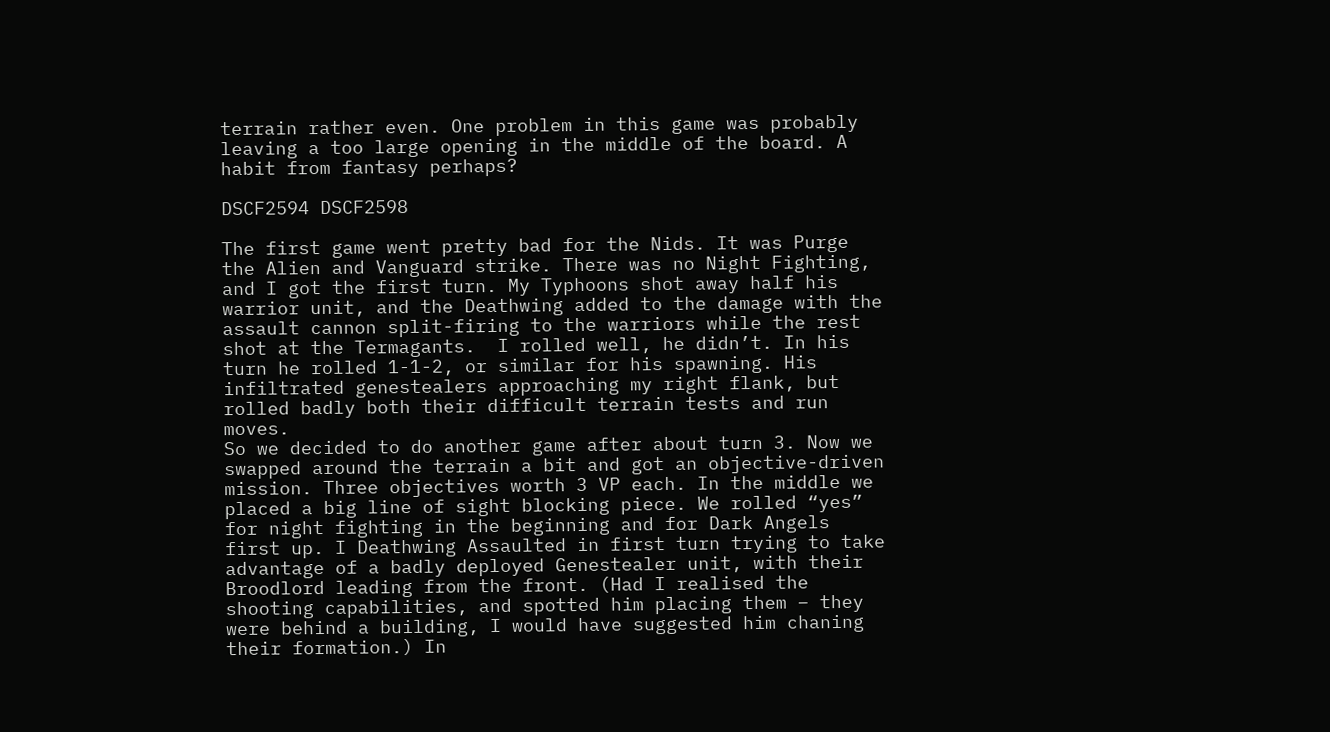terrain rather even. One problem in this game was probably leaving a too large opening in the middle of the board. A habit from fantasy perhaps?

DSCF2594 DSCF2598

The first game went pretty bad for the Nids. It was Purge the Alien and Vanguard strike. There was no Night Fighting, and I got the first turn. My Typhoons shot away half his warrior unit, and the Deathwing added to the damage with the assault cannon split-firing to the warriors while the rest shot at the Termagants.  I rolled well, he didn’t. In his turn he rolled 1-1-2, or similar for his spawning. His infiltrated genestealers approaching my right flank, but rolled badly both their difficult terrain tests and run moves.
So we decided to do another game after about turn 3. Now we swapped around the terrain a bit and got an objective-driven mission. Three objectives worth 3 VP each. In the middle we placed a big line of sight blocking piece. We rolled “yes” for night fighting in the beginning and for Dark Angels first up. I Deathwing Assaulted in first turn trying to take advantage of a badly deployed Genestealer unit, with their Broodlord leading from the front. (Had I realised the shooting capabilities, and spotted him placing them – they were behind a building, I would have suggested him chaning their formation.) In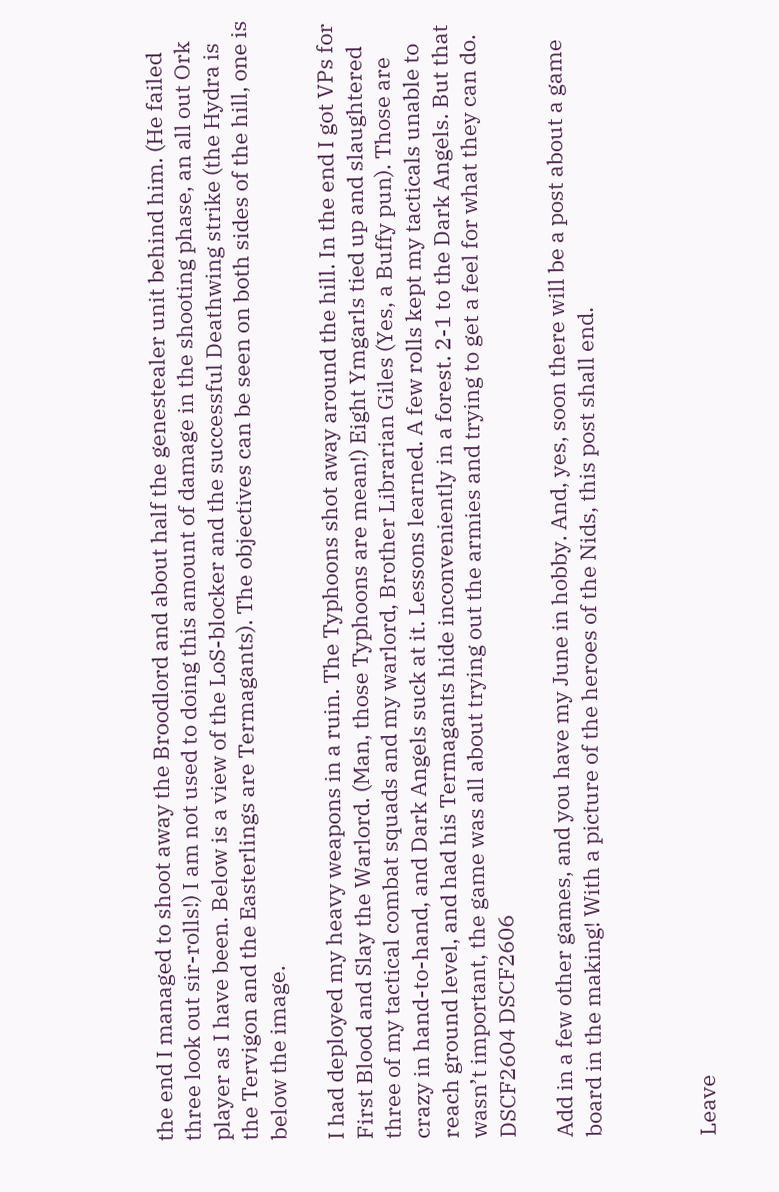the end I managed to shoot away the Broodlord and about half the genestealer unit behind him. (He failed three look out sir-rolls!) I am not used to doing this amount of damage in the shooting phase, an all out Ork player as I have been. Below is a view of the LoS-blocker and the successful Deathwing strike (the Hydra is the Tervigon and the Easterlings are Termagants). The objectives can be seen on both sides of the hill, one is below the image.

I had deployed my heavy weapons in a ruin. The Typhoons shot away around the hill. In the end I got VPs for First Blood and Slay the Warlord. (Man, those Typhoons are mean!) Eight Ymgarls tied up and slaughtered three of my tactical combat squads and my warlord, Brother Librarian Giles (Yes, a Buffy pun). Those are crazy in hand-to-hand, and Dark Angels suck at it. Lessons learned. A few rolls kept my tacticals unable to reach ground level, and had his Termagants hide inconveniently in a forest. 2-1 to the Dark Angels. But that wasn’t important, the game was all about trying out the armies and trying to get a feel for what they can do.
DSCF2604 DSCF2606

Add in a few other games, and you have my June in hobby. And, yes, soon there will be a post about a game board in the making! With a picture of the heroes of the Nids, this post shall end.



Leave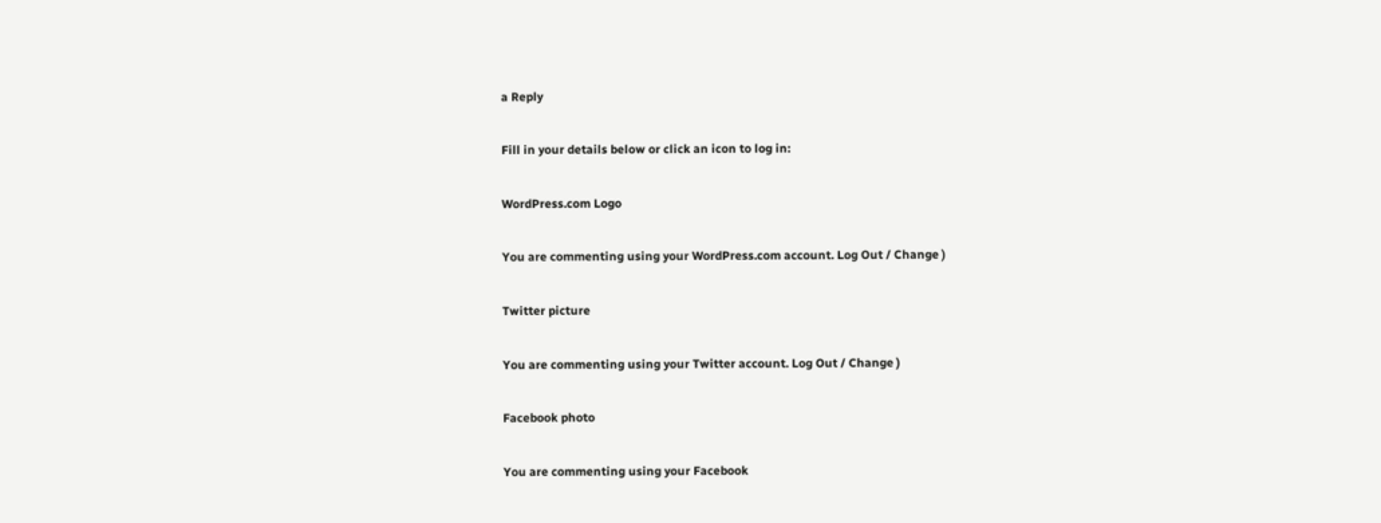a Reply

Fill in your details below or click an icon to log in:

WordPress.com Logo

You are commenting using your WordPress.com account. Log Out / Change )

Twitter picture

You are commenting using your Twitter account. Log Out / Change )

Facebook photo

You are commenting using your Facebook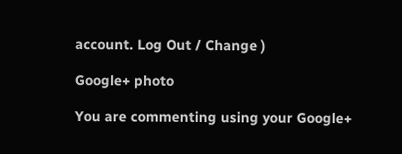account. Log Out / Change )

Google+ photo

You are commenting using your Google+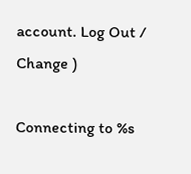account. Log Out / Change )

Connecting to %s